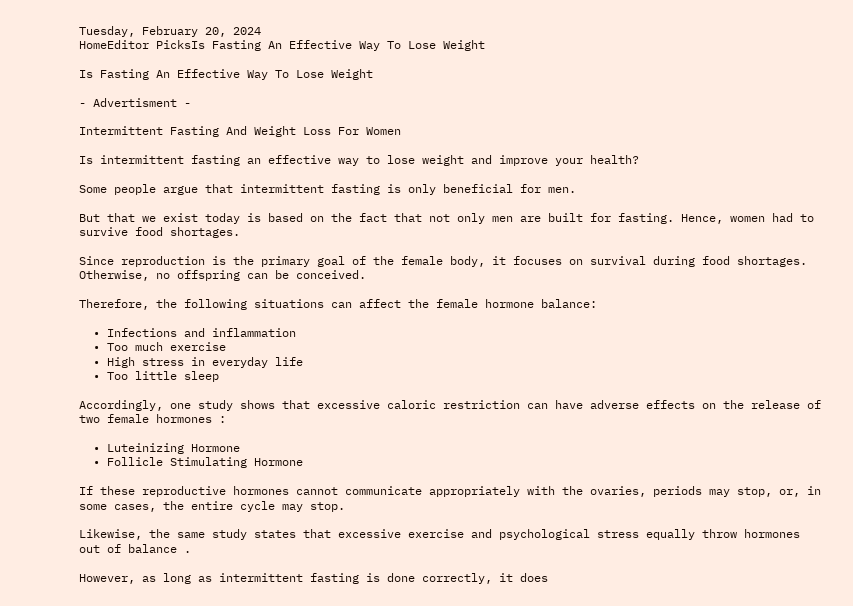Tuesday, February 20, 2024
HomeEditor PicksIs Fasting An Effective Way To Lose Weight

Is Fasting An Effective Way To Lose Weight

- Advertisment -

Intermittent Fasting And Weight Loss For Women

Is intermittent fasting an effective way to lose weight and improve your health?

Some people argue that intermittent fasting is only beneficial for men.

But that we exist today is based on the fact that not only men are built for fasting. Hence, women had to survive food shortages.

Since reproduction is the primary goal of the female body, it focuses on survival during food shortages. Otherwise, no offspring can be conceived.

Therefore, the following situations can affect the female hormone balance:

  • Infections and inflammation
  • Too much exercise
  • High stress in everyday life
  • Too little sleep

Accordingly, one study shows that excessive caloric restriction can have adverse effects on the release of two female hormones :

  • Luteinizing Hormone
  • Follicle Stimulating Hormone

If these reproductive hormones cannot communicate appropriately with the ovaries, periods may stop, or, in some cases, the entire cycle may stop.

Likewise, the same study states that excessive exercise and psychological stress equally throw hormones out of balance .

However, as long as intermittent fasting is done correctly, it does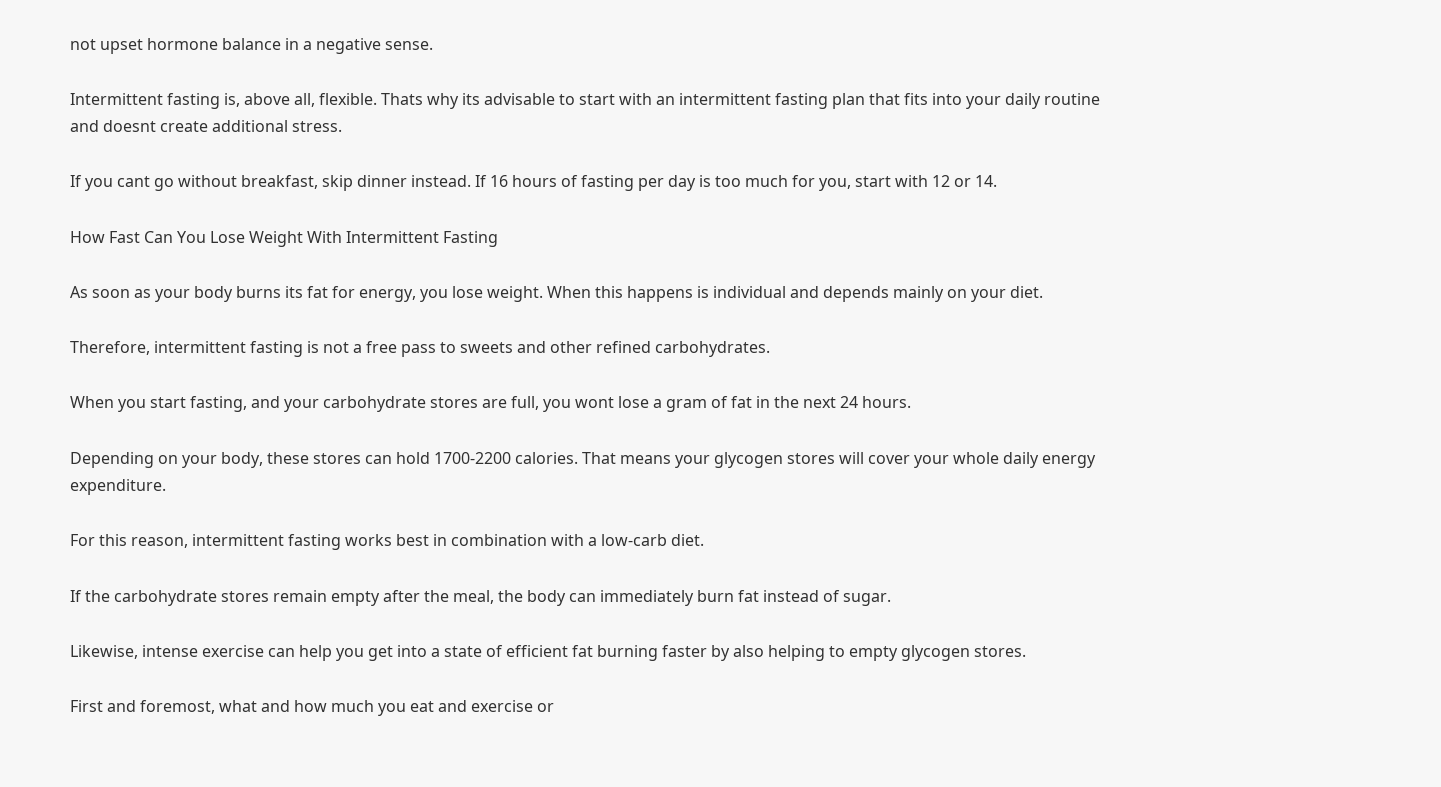not upset hormone balance in a negative sense.

Intermittent fasting is, above all, flexible. Thats why its advisable to start with an intermittent fasting plan that fits into your daily routine and doesnt create additional stress.

If you cant go without breakfast, skip dinner instead. If 16 hours of fasting per day is too much for you, start with 12 or 14.

How Fast Can You Lose Weight With Intermittent Fasting

As soon as your body burns its fat for energy, you lose weight. When this happens is individual and depends mainly on your diet.

Therefore, intermittent fasting is not a free pass to sweets and other refined carbohydrates.

When you start fasting, and your carbohydrate stores are full, you wont lose a gram of fat in the next 24 hours.

Depending on your body, these stores can hold 1700-2200 calories. That means your glycogen stores will cover your whole daily energy expenditure.

For this reason, intermittent fasting works best in combination with a low-carb diet.

If the carbohydrate stores remain empty after the meal, the body can immediately burn fat instead of sugar.

Likewise, intense exercise can help you get into a state of efficient fat burning faster by also helping to empty glycogen stores.

First and foremost, what and how much you eat and exercise or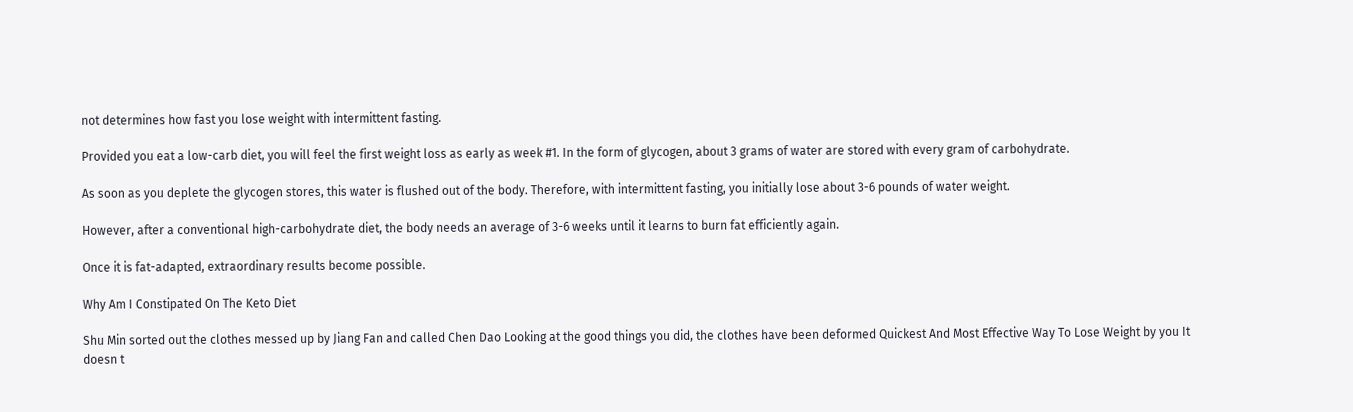not determines how fast you lose weight with intermittent fasting.

Provided you eat a low-carb diet, you will feel the first weight loss as early as week #1. In the form of glycogen, about 3 grams of water are stored with every gram of carbohydrate.

As soon as you deplete the glycogen stores, this water is flushed out of the body. Therefore, with intermittent fasting, you initially lose about 3-6 pounds of water weight.

However, after a conventional high-carbohydrate diet, the body needs an average of 3-6 weeks until it learns to burn fat efficiently again.

Once it is fat-adapted, extraordinary results become possible.

Why Am I Constipated On The Keto Diet

Shu Min sorted out the clothes messed up by Jiang Fan and called Chen Dao Looking at the good things you did, the clothes have been deformed Quickest And Most Effective Way To Lose Weight by you It doesn t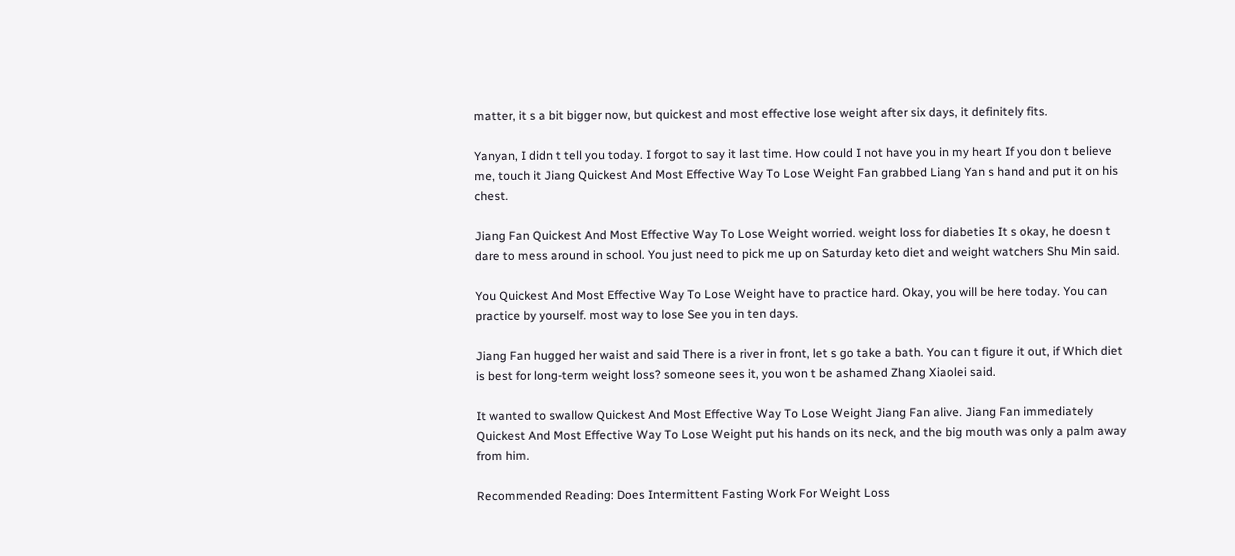matter, it s a bit bigger now, but quickest and most effective lose weight after six days, it definitely fits.

Yanyan, I didn t tell you today. I forgot to say it last time. How could I not have you in my heart If you don t believe me, touch it Jiang Quickest And Most Effective Way To Lose Weight Fan grabbed Liang Yan s hand and put it on his chest.

Jiang Fan Quickest And Most Effective Way To Lose Weight worried. weight loss for diabeties It s okay, he doesn t dare to mess around in school. You just need to pick me up on Saturday keto diet and weight watchers Shu Min said.

You Quickest And Most Effective Way To Lose Weight have to practice hard. Okay, you will be here today. You can practice by yourself. most way to lose See you in ten days.

Jiang Fan hugged her waist and said There is a river in front, let s go take a bath. You can t figure it out, if Which diet is best for long-term weight loss? someone sees it, you won t be ashamed Zhang Xiaolei said.

It wanted to swallow Quickest And Most Effective Way To Lose Weight Jiang Fan alive. Jiang Fan immediately Quickest And Most Effective Way To Lose Weight put his hands on its neck, and the big mouth was only a palm away from him.

Recommended Reading: Does Intermittent Fasting Work For Weight Loss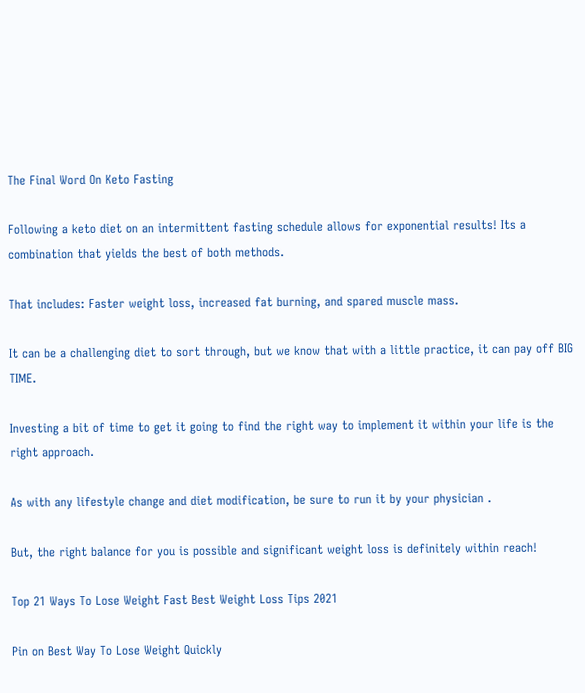The Final Word On Keto Fasting

Following a keto diet on an intermittent fasting schedule allows for exponential results! Its a combination that yields the best of both methods.

That includes: Faster weight loss, increased fat burning, and spared muscle mass.

It can be a challenging diet to sort through, but we know that with a little practice, it can pay off BIG TIME.

Investing a bit of time to get it going to find the right way to implement it within your life is the right approach.

As with any lifestyle change and diet modification, be sure to run it by your physician .

But, the right balance for you is possible and significant weight loss is definitely within reach!

Top 21 Ways To Lose Weight Fast Best Weight Loss Tips 2021

Pin on Best Way To Lose Weight Quickly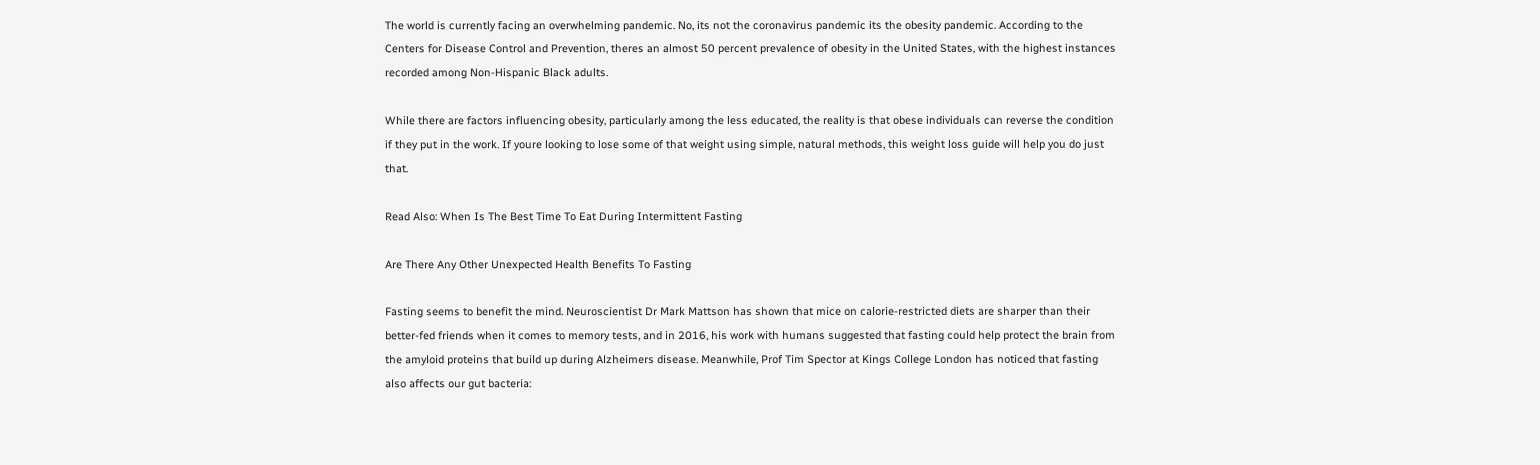The world is currently facing an overwhelming pandemic. No, its not the coronavirus pandemic its the obesity pandemic. According to the Centers for Disease Control and Prevention, theres an almost 50 percent prevalence of obesity in the United States, with the highest instances recorded among Non-Hispanic Black adults.

While there are factors influencing obesity, particularly among the less educated, the reality is that obese individuals can reverse the condition if they put in the work. If youre looking to lose some of that weight using simple, natural methods, this weight loss guide will help you do just that.

Read Also: When Is The Best Time To Eat During Intermittent Fasting

Are There Any Other Unexpected Health Benefits To Fasting

Fasting seems to benefit the mind. Neuroscientist Dr Mark Mattson has shown that mice on calorie-restricted diets are sharper than their better-fed friends when it comes to memory tests, and in 2016, his work with humans suggested that fasting could help protect the brain from the amyloid proteins that build up during Alzheimers disease. Meanwhile, Prof Tim Spector at Kings College London has noticed that fasting also affects our gut bacteria: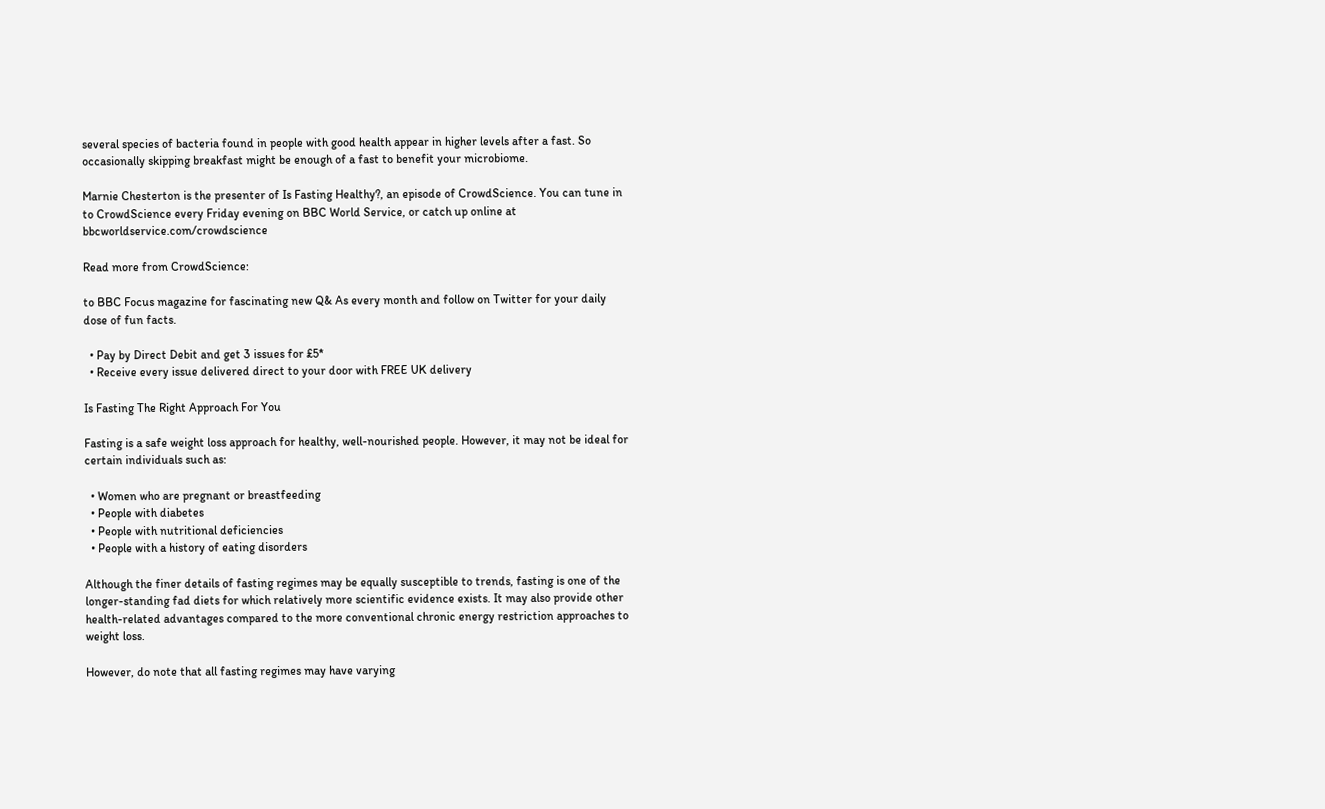several species of bacteria found in people with good health appear in higher levels after a fast. So occasionally skipping breakfast might be enough of a fast to benefit your microbiome.

Marnie Chesterton is the presenter of Is Fasting Healthy?, an episode of CrowdScience. You can tune in to CrowdScience every Friday evening on BBC World Service, or catch up online at bbcworldservice.com/crowdscience

Read more from CrowdScience:

to BBC Focus magazine for fascinating new Q& As every month and follow on Twitter for your daily dose of fun facts.

  • Pay by Direct Debit and get 3 issues for £5*
  • Receive every issue delivered direct to your door with FREE UK delivery

Is Fasting The Right Approach For You

Fasting is a safe weight loss approach for healthy, well-nourished people. However, it may not be ideal for certain individuals such as:

  • Women who are pregnant or breastfeeding
  • People with diabetes
  • People with nutritional deficiencies
  • People with a history of eating disorders

Although the finer details of fasting regimes may be equally susceptible to trends, fasting is one of the longer-standing fad diets for which relatively more scientific evidence exists. It may also provide other health-related advantages compared to the more conventional chronic energy restriction approaches to weight loss.

However, do note that all fasting regimes may have varying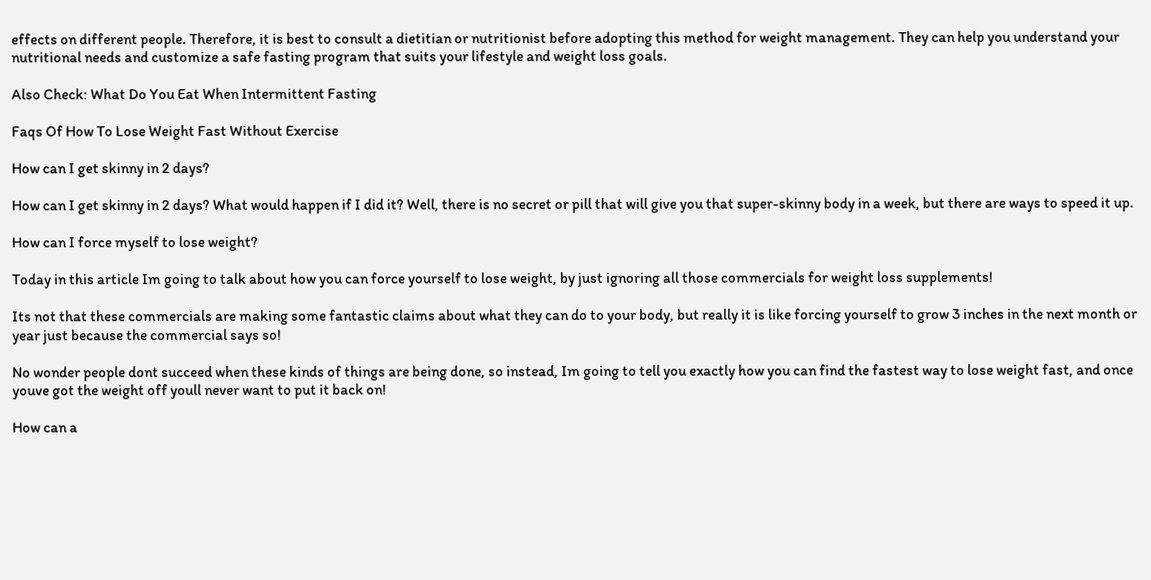effects on different people. Therefore, it is best to consult a dietitian or nutritionist before adopting this method for weight management. They can help you understand your nutritional needs and customize a safe fasting program that suits your lifestyle and weight loss goals.

Also Check: What Do You Eat When Intermittent Fasting

Faqs Of How To Lose Weight Fast Without Exercise

How can I get skinny in 2 days?

How can I get skinny in 2 days? What would happen if I did it? Well, there is no secret or pill that will give you that super-skinny body in a week, but there are ways to speed it up.

How can I force myself to lose weight?

Today in this article Im going to talk about how you can force yourself to lose weight, by just ignoring all those commercials for weight loss supplements!

Its not that these commercials are making some fantastic claims about what they can do to your body, but really it is like forcing yourself to grow 3 inches in the next month or year just because the commercial says so!

No wonder people dont succeed when these kinds of things are being done, so instead, Im going to tell you exactly how you can find the fastest way to lose weight fast, and once youve got the weight off youll never want to put it back on!

How can a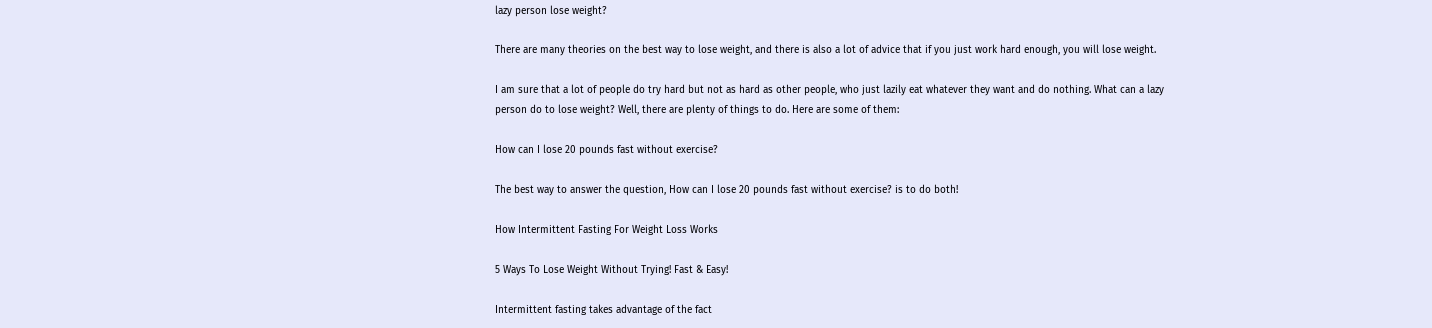lazy person lose weight?

There are many theories on the best way to lose weight, and there is also a lot of advice that if you just work hard enough, you will lose weight.

I am sure that a lot of people do try hard but not as hard as other people, who just lazily eat whatever they want and do nothing. What can a lazy person do to lose weight? Well, there are plenty of things to do. Here are some of them:

How can I lose 20 pounds fast without exercise?

The best way to answer the question, How can I lose 20 pounds fast without exercise? is to do both!

How Intermittent Fasting For Weight Loss Works

5 Ways To Lose Weight Without Trying! Fast & Easy!

Intermittent fasting takes advantage of the fact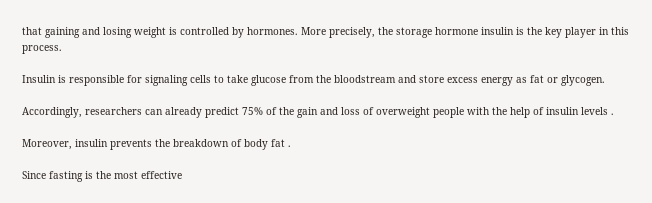that gaining and losing weight is controlled by hormones. More precisely, the storage hormone insulin is the key player in this process.

Insulin is responsible for signaling cells to take glucose from the bloodstream and store excess energy as fat or glycogen.

Accordingly, researchers can already predict 75% of the gain and loss of overweight people with the help of insulin levels .

Moreover, insulin prevents the breakdown of body fat .

Since fasting is the most effective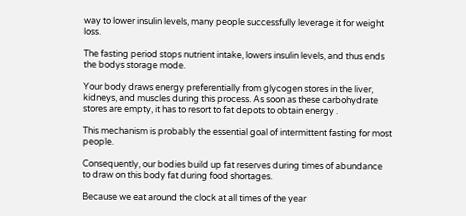way to lower insulin levels, many people successfully leverage it for weight loss.

The fasting period stops nutrient intake, lowers insulin levels, and thus ends the bodys storage mode.

Your body draws energy preferentially from glycogen stores in the liver, kidneys, and muscles during this process. As soon as these carbohydrate stores are empty, it has to resort to fat depots to obtain energy .

This mechanism is probably the essential goal of intermittent fasting for most people.

Consequently, our bodies build up fat reserves during times of abundance to draw on this body fat during food shortages.

Because we eat around the clock at all times of the year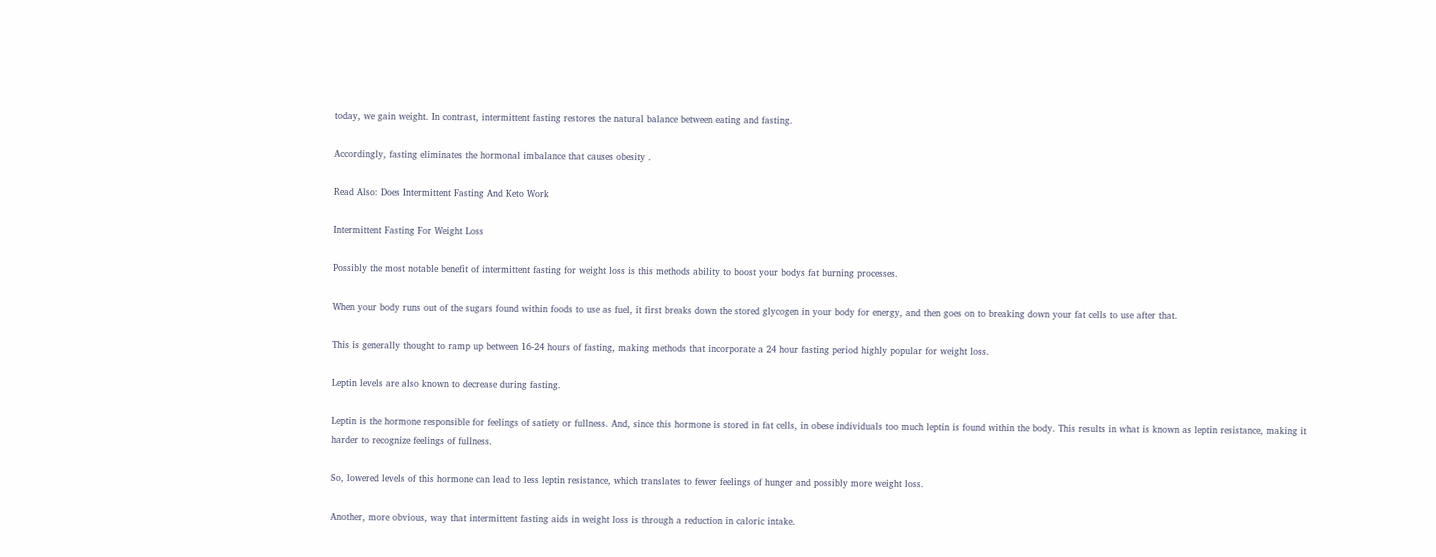today, we gain weight. In contrast, intermittent fasting restores the natural balance between eating and fasting.

Accordingly, fasting eliminates the hormonal imbalance that causes obesity .

Read Also: Does Intermittent Fasting And Keto Work

Intermittent Fasting For Weight Loss

Possibly the most notable benefit of intermittent fasting for weight loss is this methods ability to boost your bodys fat burning processes.

When your body runs out of the sugars found within foods to use as fuel, it first breaks down the stored glycogen in your body for energy, and then goes on to breaking down your fat cells to use after that.

This is generally thought to ramp up between 16-24 hours of fasting, making methods that incorporate a 24 hour fasting period highly popular for weight loss.

Leptin levels are also known to decrease during fasting.

Leptin is the hormone responsible for feelings of satiety or fullness. And, since this hormone is stored in fat cells, in obese individuals too much leptin is found within the body. This results in what is known as leptin resistance, making it harder to recognize feelings of fullness.

So, lowered levels of this hormone can lead to less leptin resistance, which translates to fewer feelings of hunger and possibly more weight loss.

Another, more obvious, way that intermittent fasting aids in weight loss is through a reduction in caloric intake.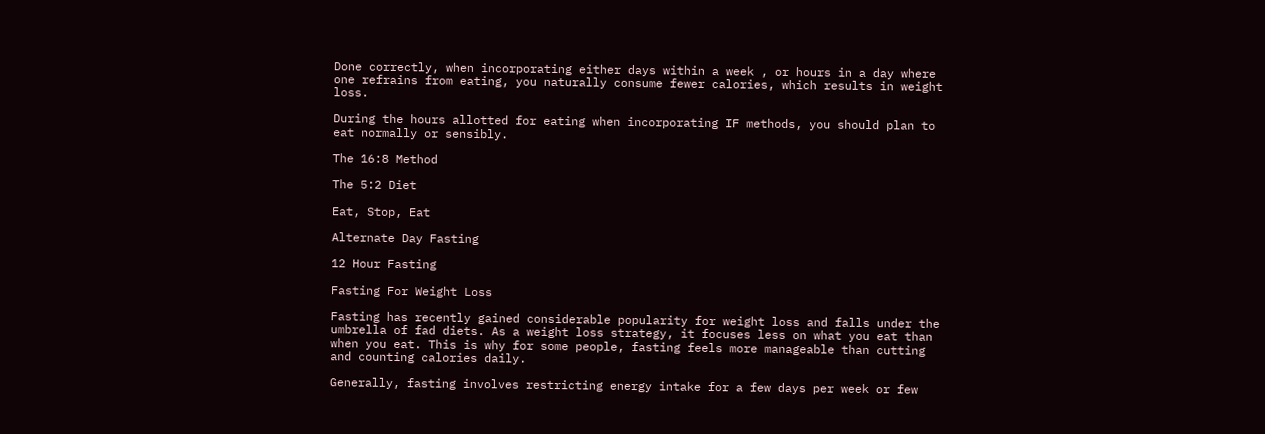Done correctly, when incorporating either days within a week , or hours in a day where one refrains from eating, you naturally consume fewer calories, which results in weight loss.

During the hours allotted for eating when incorporating IF methods, you should plan to eat normally or sensibly.

The 16:8 Method

The 5:2 Diet

Eat, Stop, Eat

Alternate Day Fasting

12 Hour Fasting

Fasting For Weight Loss

Fasting has recently gained considerable popularity for weight loss and falls under the umbrella of fad diets. As a weight loss strategy, it focuses less on what you eat than when you eat. This is why for some people, fasting feels more manageable than cutting and counting calories daily.

Generally, fasting involves restricting energy intake for a few days per week or few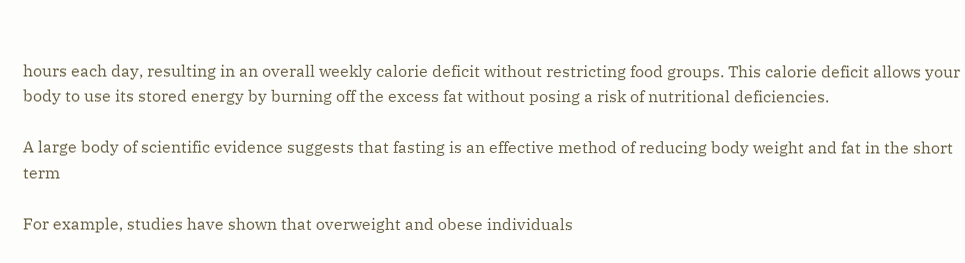hours each day, resulting in an overall weekly calorie deficit without restricting food groups. This calorie deficit allows your body to use its stored energy by burning off the excess fat without posing a risk of nutritional deficiencies.

A large body of scientific evidence suggests that fasting is an effective method of reducing body weight and fat in the short term

For example, studies have shown that overweight and obese individuals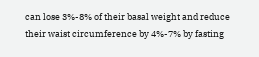can lose 3%-8% of their basal weight and reduce their waist circumference by 4%-7% by fasting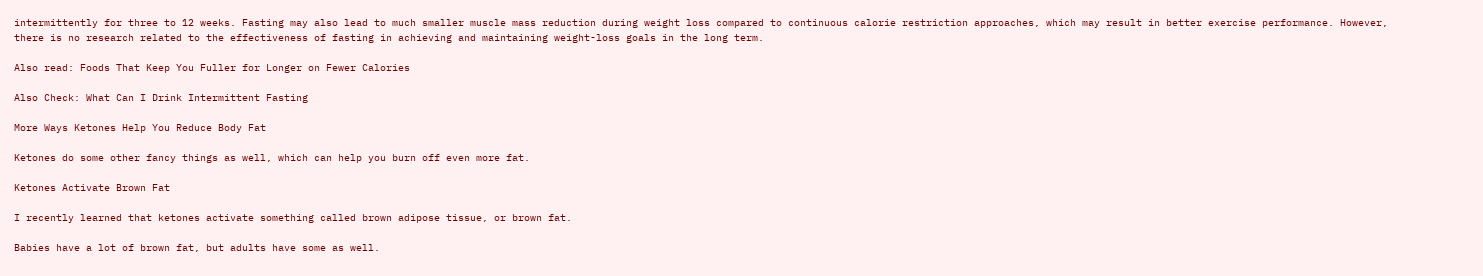intermittently for three to 12 weeks. Fasting may also lead to much smaller muscle mass reduction during weight loss compared to continuous calorie restriction approaches, which may result in better exercise performance. However, there is no research related to the effectiveness of fasting in achieving and maintaining weight-loss goals in the long term.

Also read: Foods That Keep You Fuller for Longer on Fewer Calories

Also Check: What Can I Drink Intermittent Fasting

More Ways Ketones Help You Reduce Body Fat

Ketones do some other fancy things as well, which can help you burn off even more fat.

Ketones Activate Brown Fat

I recently learned that ketones activate something called brown adipose tissue, or brown fat.

Babies have a lot of brown fat, but adults have some as well.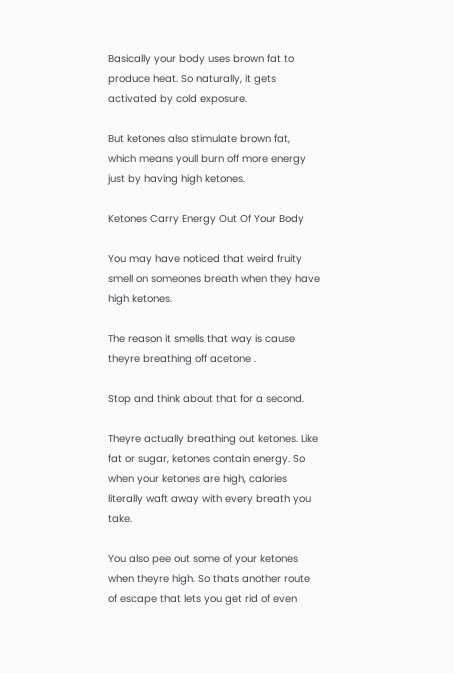Basically your body uses brown fat to produce heat. So naturally, it gets activated by cold exposure.

But ketones also stimulate brown fat, which means youll burn off more energy just by having high ketones.

Ketones Carry Energy Out Of Your Body

You may have noticed that weird fruity smell on someones breath when they have high ketones.

The reason it smells that way is cause theyre breathing off acetone .

Stop and think about that for a second.

Theyre actually breathing out ketones. Like fat or sugar, ketones contain energy. So when your ketones are high, calories literally waft away with every breath you take.

You also pee out some of your ketones when theyre high. So thats another route of escape that lets you get rid of even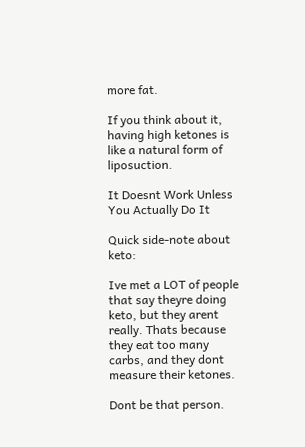more fat.

If you think about it, having high ketones is like a natural form of liposuction.

It Doesnt Work Unless You Actually Do It

Quick side-note about keto:

Ive met a LOT of people that say theyre doing keto, but they arent really. Thats because they eat too many carbs, and they dont measure their ketones.

Dont be that person.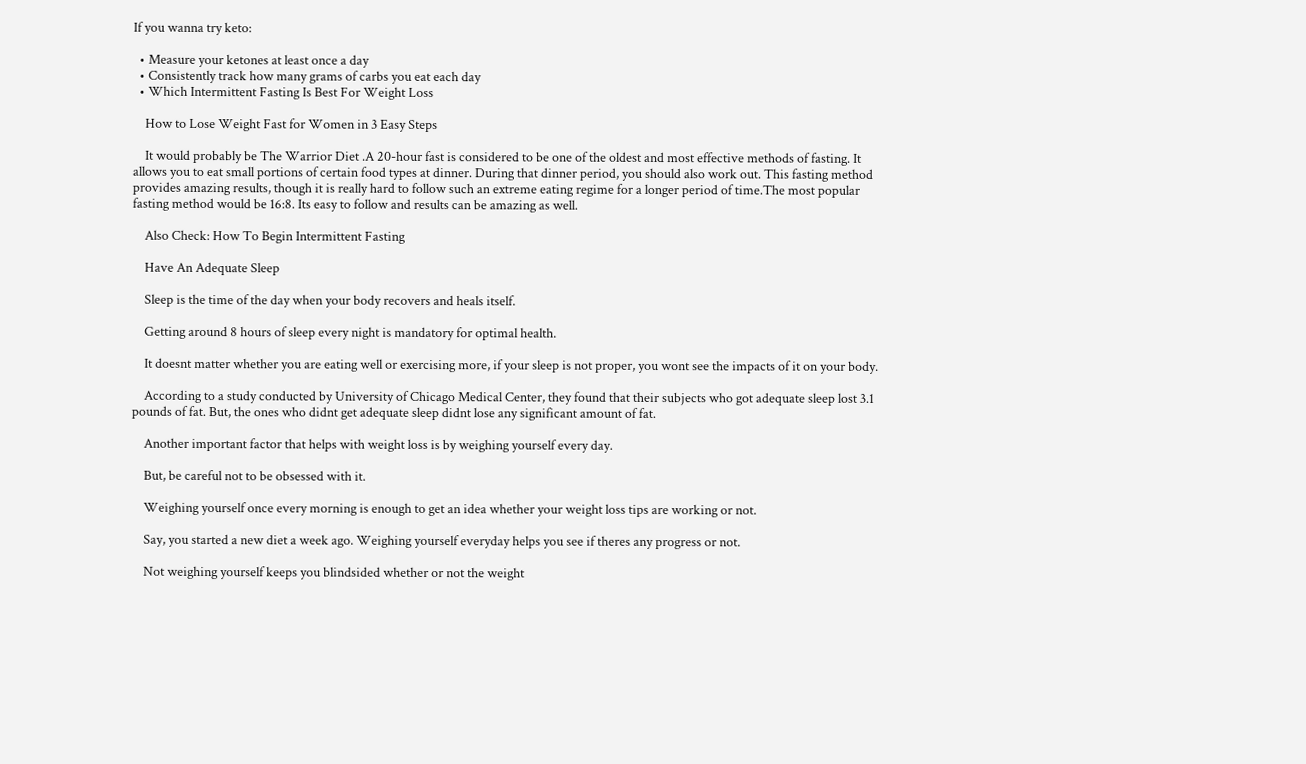If you wanna try keto:

  • Measure your ketones at least once a day
  • Consistently track how many grams of carbs you eat each day
  • Which Intermittent Fasting Is Best For Weight Loss

    How to Lose Weight Fast for Women in 3 Easy Steps

    It would probably be The Warrior Diet .A 20-hour fast is considered to be one of the oldest and most effective methods of fasting. It allows you to eat small portions of certain food types at dinner. During that dinner period, you should also work out. This fasting method provides amazing results, though it is really hard to follow such an extreme eating regime for a longer period of time.The most popular fasting method would be 16:8. Its easy to follow and results can be amazing as well.

    Also Check: How To Begin Intermittent Fasting

    Have An Adequate Sleep

    Sleep is the time of the day when your body recovers and heals itself.

    Getting around 8 hours of sleep every night is mandatory for optimal health.

    It doesnt matter whether you are eating well or exercising more, if your sleep is not proper, you wont see the impacts of it on your body.

    According to a study conducted by University of Chicago Medical Center, they found that their subjects who got adequate sleep lost 3.1 pounds of fat. But, the ones who didnt get adequate sleep didnt lose any significant amount of fat.

    Another important factor that helps with weight loss is by weighing yourself every day.

    But, be careful not to be obsessed with it.

    Weighing yourself once every morning is enough to get an idea whether your weight loss tips are working or not.

    Say, you started a new diet a week ago. Weighing yourself everyday helps you see if theres any progress or not.

    Not weighing yourself keeps you blindsided whether or not the weight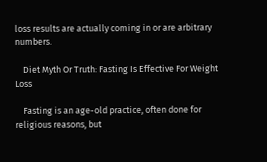loss results are actually coming in or are arbitrary numbers.

    Diet Myth Or Truth: Fasting Is Effective For Weight Loss

    Fasting is an age-old practice, often done for religious reasons, but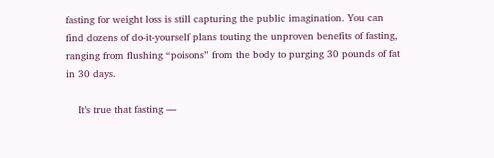fasting for weight loss is still capturing the public imagination. You can find dozens of do-it-yourself plans touting the unproven benefits of fasting, ranging from flushing “poisons” from the body to purging 30 pounds of fat in 30 days.

    It’s true that fasting —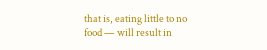that is, eating little to no food — will result in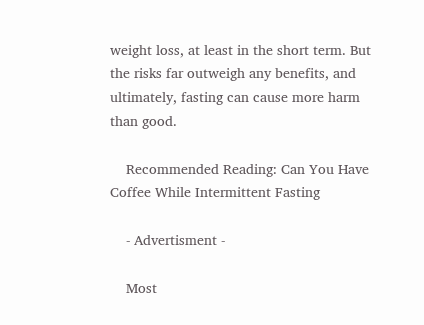weight loss, at least in the short term. But the risks far outweigh any benefits, and ultimately, fasting can cause more harm than good.

    Recommended Reading: Can You Have Coffee While Intermittent Fasting

    - Advertisment -

    Most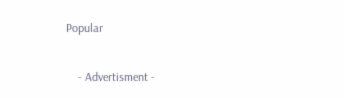Popular

    - Advertisment -